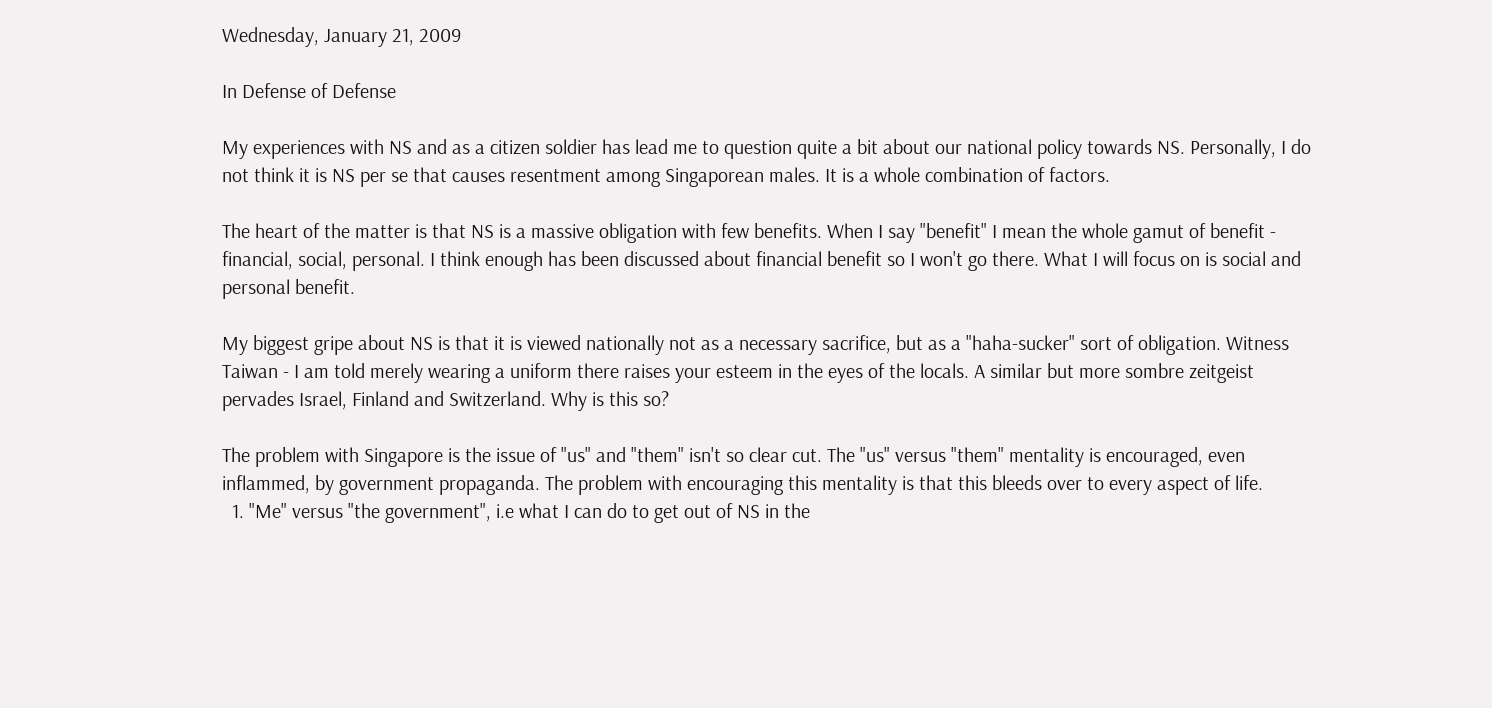Wednesday, January 21, 2009

In Defense of Defense

My experiences with NS and as a citizen soldier has lead me to question quite a bit about our national policy towards NS. Personally, I do not think it is NS per se that causes resentment among Singaporean males. It is a whole combination of factors.

The heart of the matter is that NS is a massive obligation with few benefits. When I say "benefit" I mean the whole gamut of benefit - financial, social, personal. I think enough has been discussed about financial benefit so I won't go there. What I will focus on is social and personal benefit.

My biggest gripe about NS is that it is viewed nationally not as a necessary sacrifice, but as a "haha-sucker" sort of obligation. Witness Taiwan - I am told merely wearing a uniform there raises your esteem in the eyes of the locals. A similar but more sombre zeitgeist pervades Israel, Finland and Switzerland. Why is this so?

The problem with Singapore is the issue of "us" and "them" isn't so clear cut. The "us" versus "them" mentality is encouraged, even inflammed, by government propaganda. The problem with encouraging this mentality is that this bleeds over to every aspect of life.
  1. "Me" versus "the government", i.e what I can do to get out of NS in the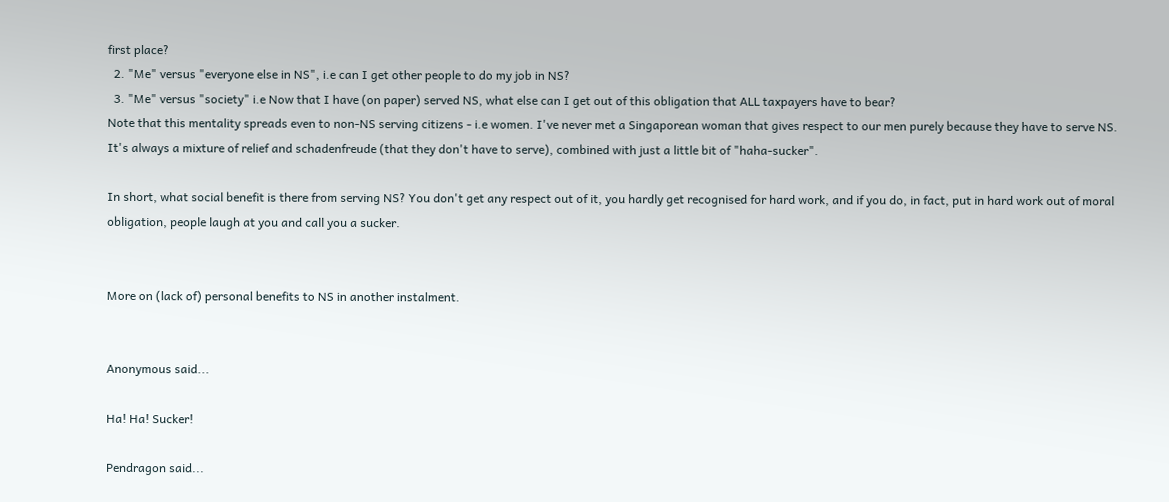first place?
  2. "Me" versus "everyone else in NS", i.e can I get other people to do my job in NS?
  3. "Me" versus "society" i.e Now that I have (on paper) served NS, what else can I get out of this obligation that ALL taxpayers have to bear?
Note that this mentality spreads even to non-NS serving citizens - i.e women. I've never met a Singaporean woman that gives respect to our men purely because they have to serve NS. It's always a mixture of relief and schadenfreude (that they don't have to serve), combined with just a little bit of "haha-sucker".

In short, what social benefit is there from serving NS? You don't get any respect out of it, you hardly get recognised for hard work, and if you do, in fact, put in hard work out of moral obligation, people laugh at you and call you a sucker.


More on (lack of) personal benefits to NS in another instalment.


Anonymous said...

Ha! Ha! Sucker!

Pendragon said...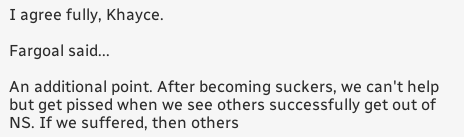I agree fully, Khayce.

Fargoal said...

An additional point. After becoming suckers, we can't help but get pissed when we see others successfully get out of NS. If we suffered, then others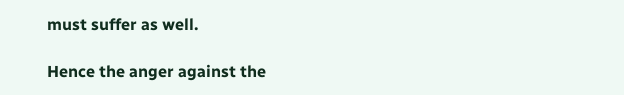must suffer as well.

Hence the anger against the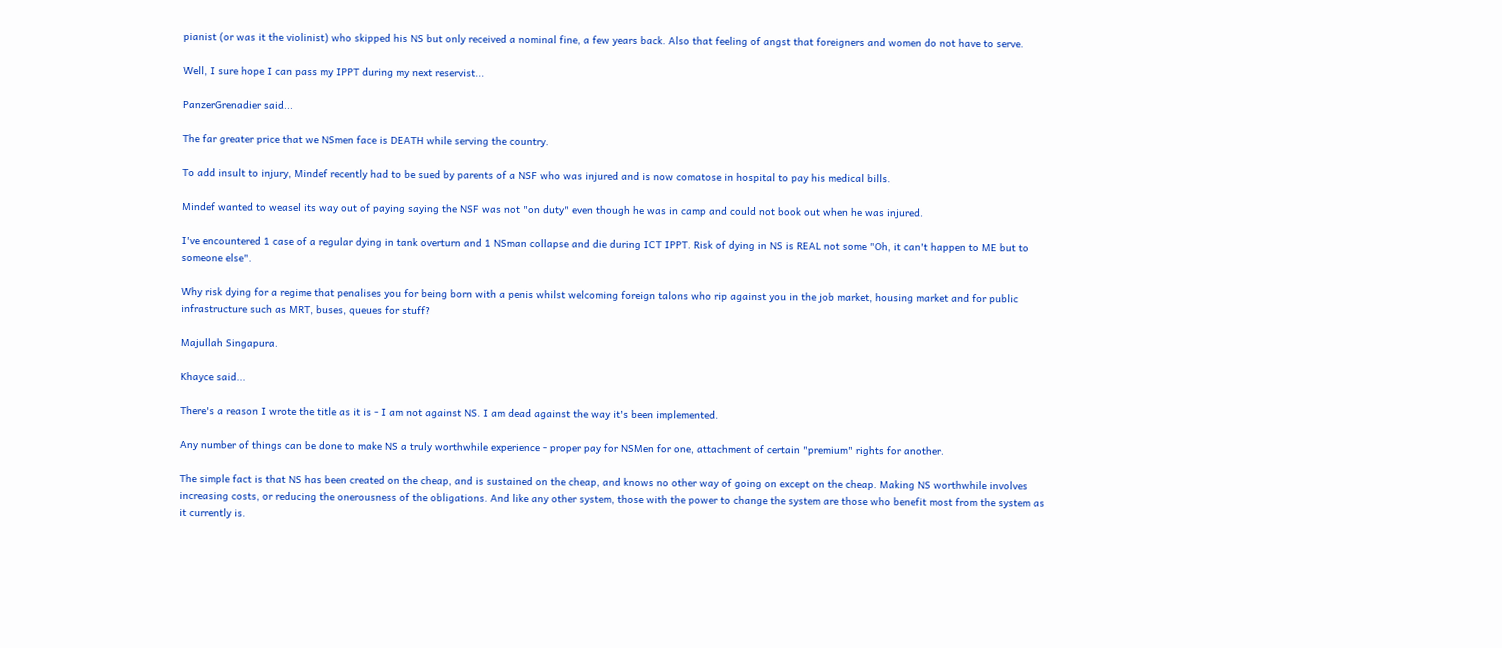pianist (or was it the violinist) who skipped his NS but only received a nominal fine, a few years back. Also that feeling of angst that foreigners and women do not have to serve.

Well, I sure hope I can pass my IPPT during my next reservist...

PanzerGrenadier said...

The far greater price that we NSmen face is DEATH while serving the country.

To add insult to injury, Mindef recently had to be sued by parents of a NSF who was injured and is now comatose in hospital to pay his medical bills.

Mindef wanted to weasel its way out of paying saying the NSF was not "on duty" even though he was in camp and could not book out when he was injured.

I've encountered 1 case of a regular dying in tank overturn and 1 NSman collapse and die during ICT IPPT. Risk of dying in NS is REAL not some "Oh, it can't happen to ME but to someone else".

Why risk dying for a regime that penalises you for being born with a penis whilst welcoming foreign talons who rip against you in the job market, housing market and for public infrastructure such as MRT, buses, queues for stuff?

Majullah Singapura.

Khayce said...

There's a reason I wrote the title as it is - I am not against NS. I am dead against the way it's been implemented.

Any number of things can be done to make NS a truly worthwhile experience - proper pay for NSMen for one, attachment of certain "premium" rights for another.

The simple fact is that NS has been created on the cheap, and is sustained on the cheap, and knows no other way of going on except on the cheap. Making NS worthwhile involves increasing costs, or reducing the onerousness of the obligations. And like any other system, those with the power to change the system are those who benefit most from the system as it currently is.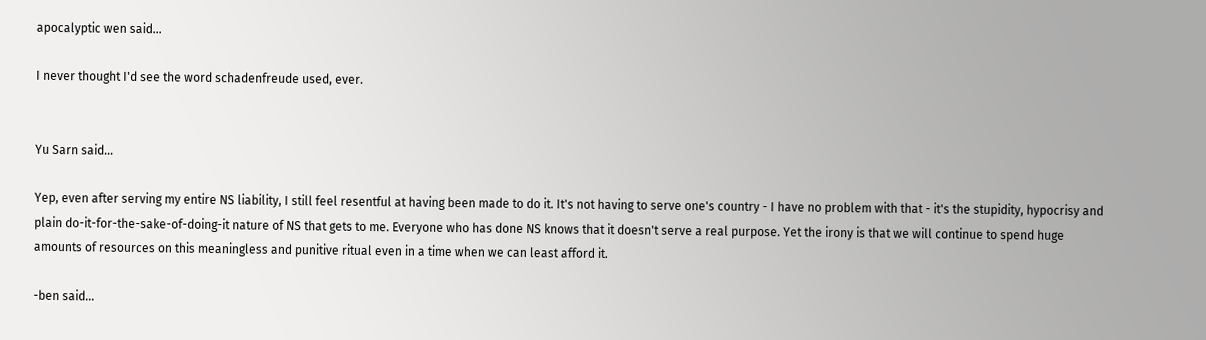apocalyptic wen said...

I never thought I'd see the word schadenfreude used, ever.


Yu Sarn said...

Yep, even after serving my entire NS liability, I still feel resentful at having been made to do it. It's not having to serve one's country - I have no problem with that - it's the stupidity, hypocrisy and plain do-it-for-the-sake-of-doing-it nature of NS that gets to me. Everyone who has done NS knows that it doesn't serve a real purpose. Yet the irony is that we will continue to spend huge amounts of resources on this meaningless and punitive ritual even in a time when we can least afford it.

-ben said...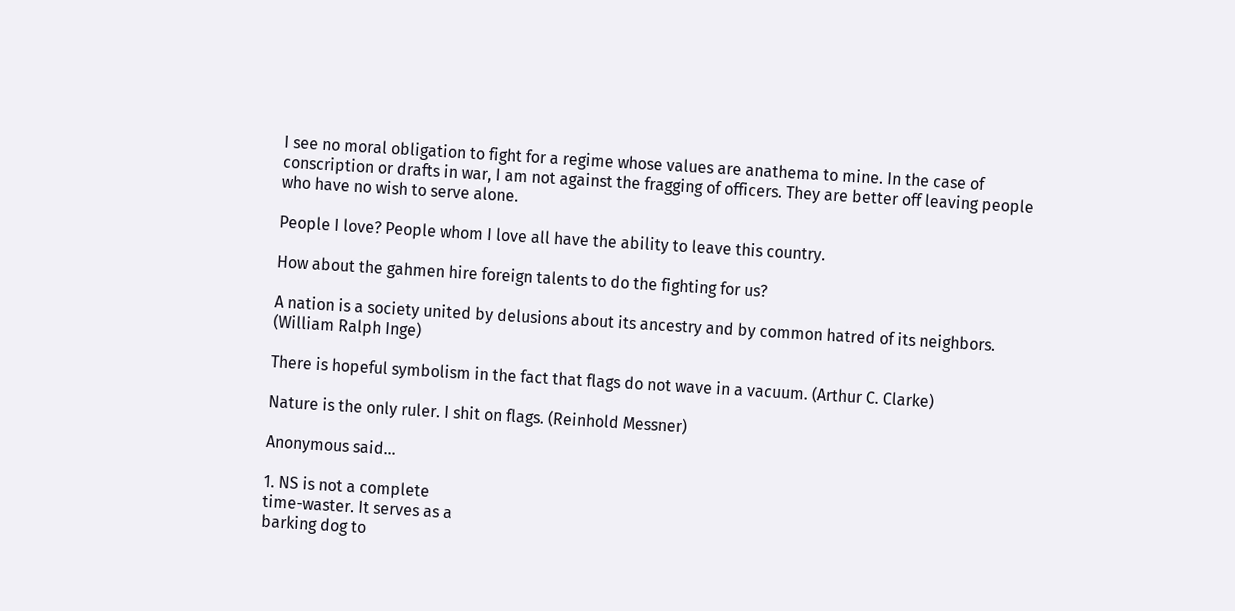I see no moral obligation to fight for a regime whose values are anathema to mine. In the case of conscription or drafts in war, I am not against the fragging of officers. They are better off leaving people who have no wish to serve alone.

People I love? People whom I love all have the ability to leave this country.

How about the gahmen hire foreign talents to do the fighting for us?

A nation is a society united by delusions about its ancestry and by common hatred of its neighbors. (William Ralph Inge)

There is hopeful symbolism in the fact that flags do not wave in a vacuum. (Arthur C. Clarke)

Nature is the only ruler. I shit on flags. (Reinhold Messner)

Anonymous said...

1. NS is not a complete
time-waster. It serves as a
barking dog to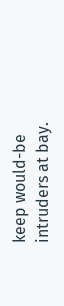keep would-be
intruders at bay.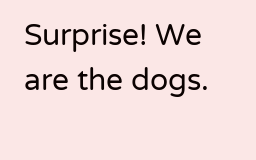Surprise! We are the dogs.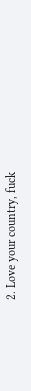2. Love your country, fuck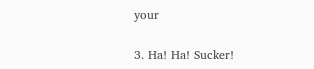your

3. Ha! Ha! Sucker!